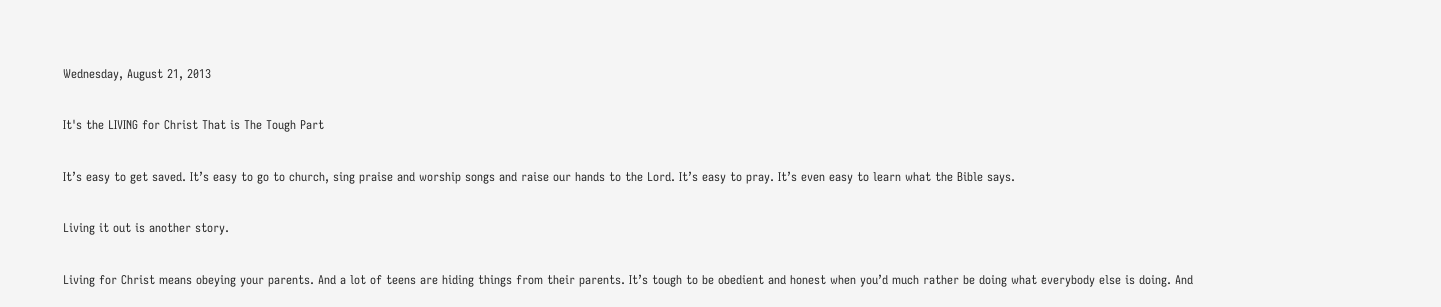Wednesday, August 21, 2013

It's the LIVING for Christ That is The Tough Part

It’s easy to get saved. It’s easy to go to church, sing praise and worship songs and raise our hands to the Lord. It’s easy to pray. It’s even easy to learn what the Bible says.

Living it out is another story.

Living for Christ means obeying your parents. And a lot of teens are hiding things from their parents. It’s tough to be obedient and honest when you’d much rather be doing what everybody else is doing. And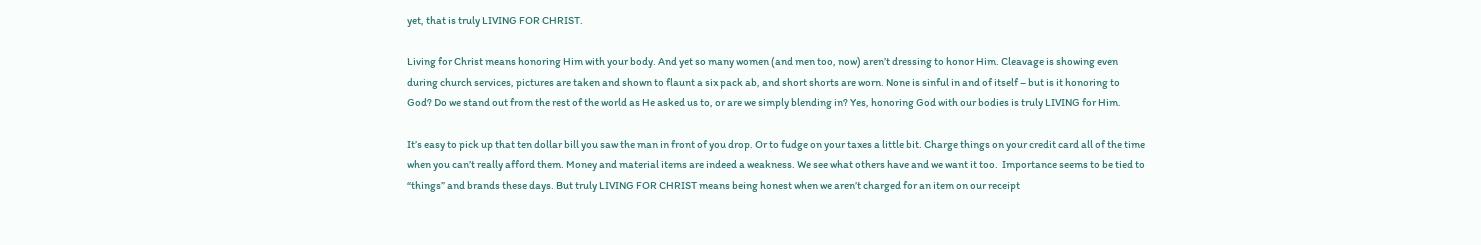yet, that is truly LIVING FOR CHRIST.

Living for Christ means honoring Him with your body. And yet so many women (and men too, now) aren’t dressing to honor Him. Cleavage is showing even during church services, pictures are taken and shown to flaunt a six pack ab, and short shorts are worn. None is sinful in and of itself – but is it honoring to God? Do we stand out from the rest of the world as He asked us to, or are we simply blending in? Yes, honoring God with our bodies is truly LIVING for Him.

It’s easy to pick up that ten dollar bill you saw the man in front of you drop. Or to fudge on your taxes a little bit. Charge things on your credit card all of the time when you can’t really afford them. Money and material items are indeed a weakness. We see what others have and we want it too.  Importance seems to be tied to “things” and brands these days. But truly LIVING FOR CHRIST means being honest when we aren’t charged for an item on our receipt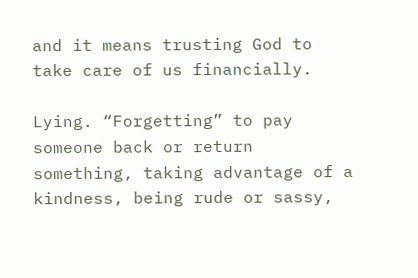and it means trusting God to take care of us financially.

Lying. “Forgetting” to pay someone back or return something, taking advantage of a kindness, being rude or sassy,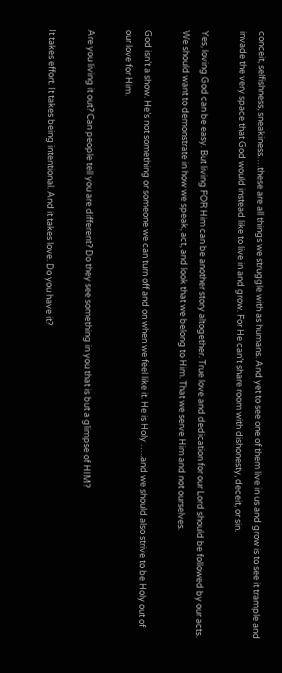conceit, selfishness, sneakiness….these are all things we struggle with as humans. And yet to see one of them live in us and grow is to see it trample and invade the very space that God would instead like to live in and grow. For He can’t share room with dishonesty, deceit, or sin.

Yes, loving God can be easy. But living FOR Him can be another story altogether. True love and dedication for our Lord should be followed by our acts. We should want to demonstrate in how we speak, act, and look that we belong to Him. That we serve Him and not ourselves.

God isn’t a show. He’s not something or someone we can turn off and on when we feel like it. He is Holy …..and we should also strive to be Holy out of our love for Him.

Are you living it out? Can people tell you are different? Do they see something in you that is but a glimpse of HIM?

It takes effort. It takes being intentional. And it takes love. Do you have it?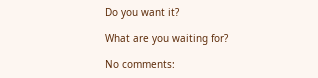Do you want it?

What are you waiting for?

No comments: